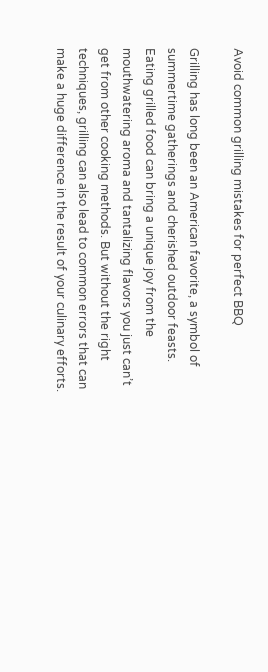Avoid common grilling mistakes for perfect BBQ

Grilling has long been an American favorite, a symbol of summertime gatherings and cherished outdoor feasts. Eating grilled food can bring a unique joy from the mouthwatering aroma and tantalizing flavors you just can’t get from other cooking methods. But without the right techniques, grilling can also lead to common errors that can make a huge difference in the result of your culinary efforts.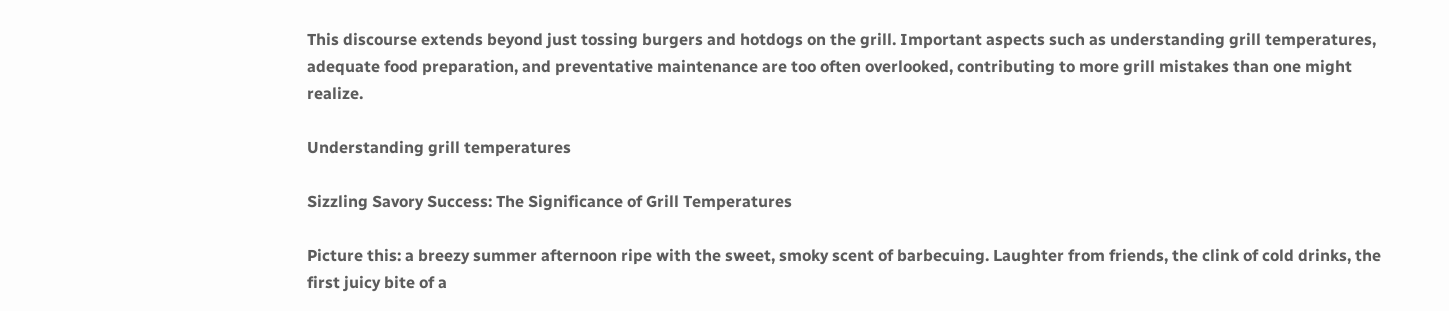This discourse extends beyond just tossing burgers and hotdogs on the grill. Important aspects such as understanding grill temperatures, adequate food preparation, and preventative maintenance are too often overlooked, contributing to more grill mistakes than one might realize.

Understanding grill temperatures

Sizzling Savory Success: The Significance of Grill Temperatures

Picture this: a breezy summer afternoon ripe with the sweet, smoky scent of barbecuing. Laughter from friends, the clink of cold drinks, the first juicy bite of a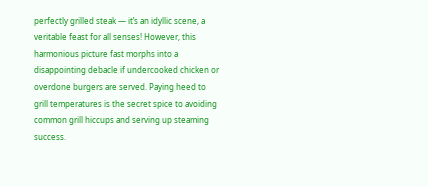perfectly grilled steak — it’s an idyllic scene, a veritable feast for all senses! However, this harmonious picture fast morphs into a disappointing debacle if undercooked chicken or overdone burgers are served. Paying heed to grill temperatures is the secret spice to avoiding common grill hiccups and serving up steaming success.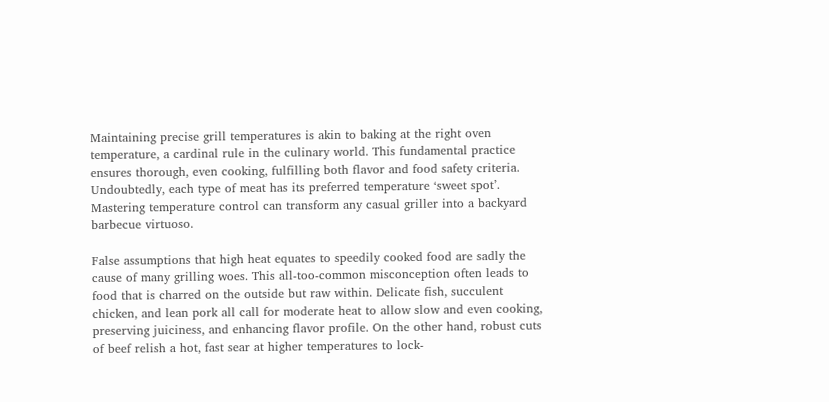Maintaining precise grill temperatures is akin to baking at the right oven temperature, a cardinal rule in the culinary world. This fundamental practice ensures thorough, even cooking, fulfilling both flavor and food safety criteria. Undoubtedly, each type of meat has its preferred temperature ‘sweet spot’. Mastering temperature control can transform any casual griller into a backyard barbecue virtuoso.

False assumptions that high heat equates to speedily cooked food are sadly the cause of many grilling woes. This all-too-common misconception often leads to food that is charred on the outside but raw within. Delicate fish, succulent chicken, and lean pork all call for moderate heat to allow slow and even cooking, preserving juiciness, and enhancing flavor profile. On the other hand, robust cuts of beef relish a hot, fast sear at higher temperatures to lock-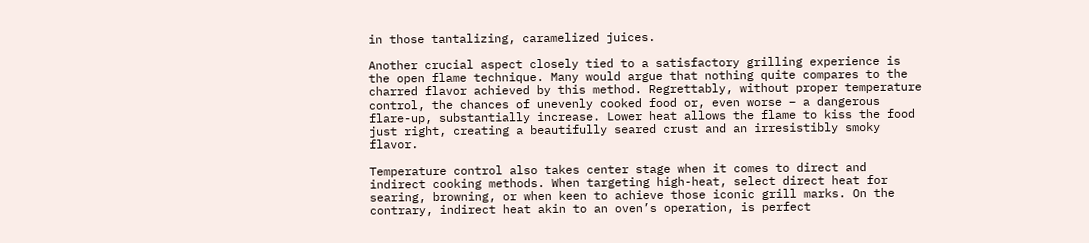in those tantalizing, caramelized juices.

Another crucial aspect closely tied to a satisfactory grilling experience is the open flame technique. Many would argue that nothing quite compares to the charred flavor achieved by this method. Regrettably, without proper temperature control, the chances of unevenly cooked food or, even worse – a dangerous flare-up, substantially increase. Lower heat allows the flame to kiss the food just right, creating a beautifully seared crust and an irresistibly smoky flavor.

Temperature control also takes center stage when it comes to direct and indirect cooking methods. When targeting high-heat, select direct heat for searing, browning, or when keen to achieve those iconic grill marks. On the contrary, indirect heat akin to an oven’s operation, is perfect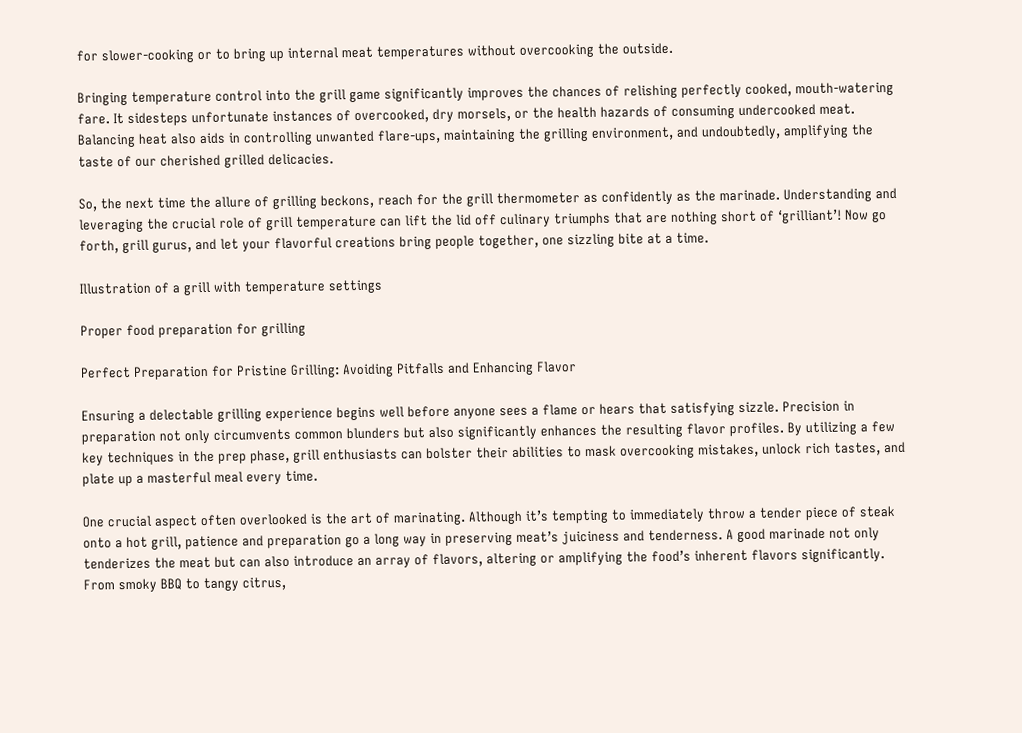for slower-cooking or to bring up internal meat temperatures without overcooking the outside.

Bringing temperature control into the grill game significantly improves the chances of relishing perfectly cooked, mouth-watering fare. It sidesteps unfortunate instances of overcooked, dry morsels, or the health hazards of consuming undercooked meat. Balancing heat also aids in controlling unwanted flare-ups, maintaining the grilling environment, and undoubtedly, amplifying the taste of our cherished grilled delicacies.

So, the next time the allure of grilling beckons, reach for the grill thermometer as confidently as the marinade. Understanding and leveraging the crucial role of grill temperature can lift the lid off culinary triumphs that are nothing short of ‘grilliant’! Now go forth, grill gurus, and let your flavorful creations bring people together, one sizzling bite at a time.

Illustration of a grill with temperature settings

Proper food preparation for grilling

Perfect Preparation for Pristine Grilling: Avoiding Pitfalls and Enhancing Flavor

Ensuring a delectable grilling experience begins well before anyone sees a flame or hears that satisfying sizzle. Precision in preparation not only circumvents common blunders but also significantly enhances the resulting flavor profiles. By utilizing a few key techniques in the prep phase, grill enthusiasts can bolster their abilities to mask overcooking mistakes, unlock rich tastes, and plate up a masterful meal every time.

One crucial aspect often overlooked is the art of marinating. Although it’s tempting to immediately throw a tender piece of steak onto a hot grill, patience and preparation go a long way in preserving meat’s juiciness and tenderness. A good marinade not only tenderizes the meat but can also introduce an array of flavors, altering or amplifying the food’s inherent flavors significantly. From smoky BBQ to tangy citrus,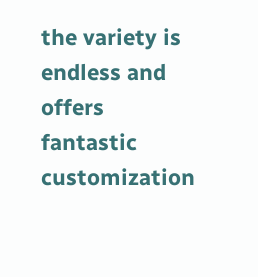the variety is endless and offers fantastic customization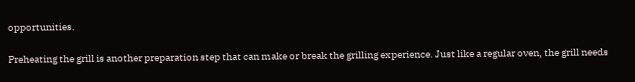opportunities.

Preheating the grill is another preparation step that can make or break the grilling experience. Just like a regular oven, the grill needs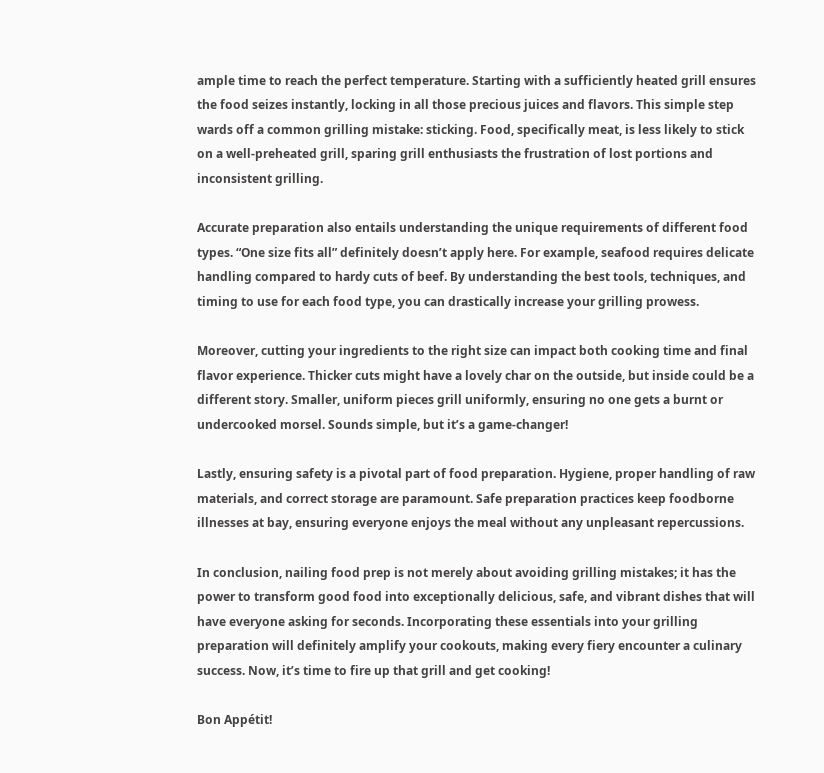ample time to reach the perfect temperature. Starting with a sufficiently heated grill ensures the food seizes instantly, locking in all those precious juices and flavors. This simple step wards off a common grilling mistake: sticking. Food, specifically meat, is less likely to stick on a well-preheated grill, sparing grill enthusiasts the frustration of lost portions and inconsistent grilling.

Accurate preparation also entails understanding the unique requirements of different food types. “One size fits all” definitely doesn’t apply here. For example, seafood requires delicate handling compared to hardy cuts of beef. By understanding the best tools, techniques, and timing to use for each food type, you can drastically increase your grilling prowess.

Moreover, cutting your ingredients to the right size can impact both cooking time and final flavor experience. Thicker cuts might have a lovely char on the outside, but inside could be a different story. Smaller, uniform pieces grill uniformly, ensuring no one gets a burnt or undercooked morsel. Sounds simple, but it’s a game-changer!

Lastly, ensuring safety is a pivotal part of food preparation. Hygiene, proper handling of raw materials, and correct storage are paramount. Safe preparation practices keep foodborne illnesses at bay, ensuring everyone enjoys the meal without any unpleasant repercussions.

In conclusion, nailing food prep is not merely about avoiding grilling mistakes; it has the power to transform good food into exceptionally delicious, safe, and vibrant dishes that will have everyone asking for seconds. Incorporating these essentials into your grilling preparation will definitely amplify your cookouts, making every fiery encounter a culinary success. Now, it’s time to fire up that grill and get cooking!

Bon Appétit!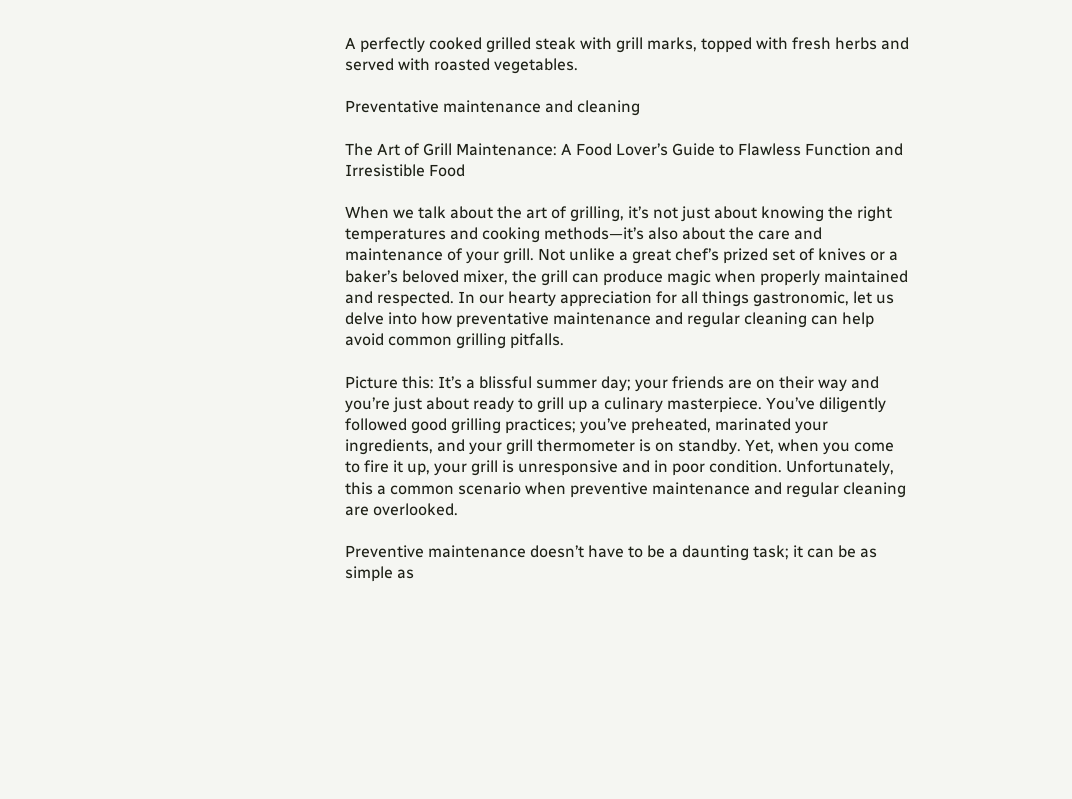A perfectly cooked grilled steak with grill marks, topped with fresh herbs and served with roasted vegetables.

Preventative maintenance and cleaning

The Art of Grill Maintenance: A Food Lover’s Guide to Flawless Function and Irresistible Food

When we talk about the art of grilling, it’s not just about knowing the right temperatures and cooking methods—it’s also about the care and maintenance of your grill. Not unlike a great chef’s prized set of knives or a baker’s beloved mixer, the grill can produce magic when properly maintained and respected. In our hearty appreciation for all things gastronomic, let us delve into how preventative maintenance and regular cleaning can help avoid common grilling pitfalls.

Picture this: It’s a blissful summer day; your friends are on their way and you’re just about ready to grill up a culinary masterpiece. You’ve diligently followed good grilling practices; you’ve preheated, marinated your ingredients, and your grill thermometer is on standby. Yet, when you come to fire it up, your grill is unresponsive and in poor condition. Unfortunately, this a common scenario when preventive maintenance and regular cleaning are overlooked.

Preventive maintenance doesn’t have to be a daunting task; it can be as simple as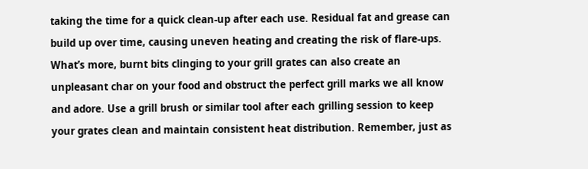taking the time for a quick clean-up after each use. Residual fat and grease can build up over time, causing uneven heating and creating the risk of flare-ups. What’s more, burnt bits clinging to your grill grates can also create an unpleasant char on your food and obstruct the perfect grill marks we all know and adore. Use a grill brush or similar tool after each grilling session to keep your grates clean and maintain consistent heat distribution. Remember, just as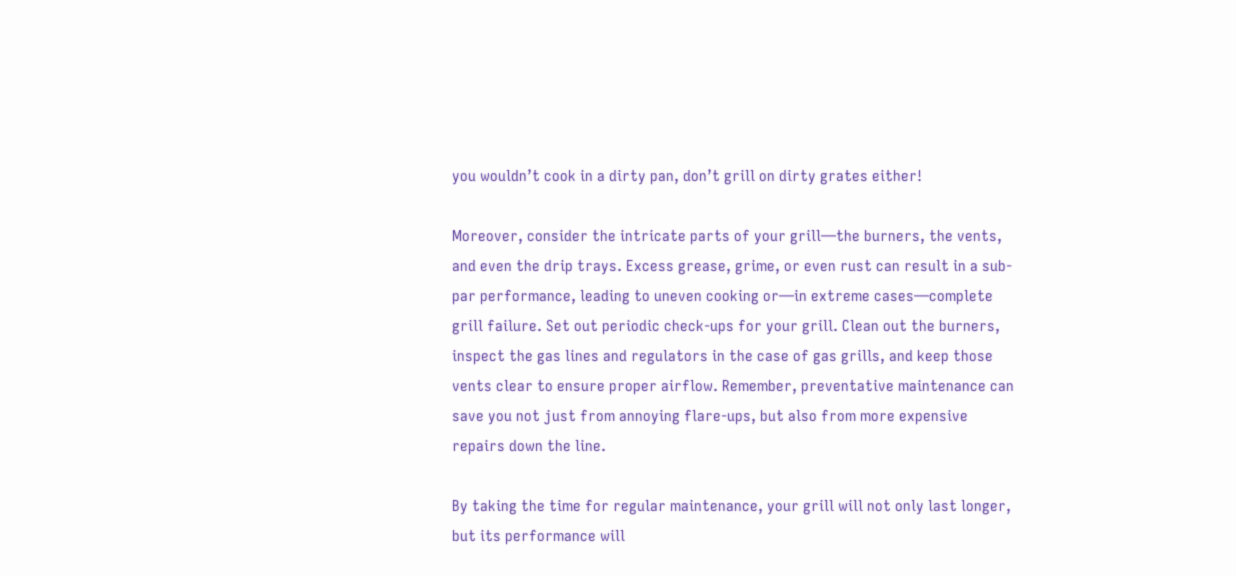you wouldn’t cook in a dirty pan, don’t grill on dirty grates either!

Moreover, consider the intricate parts of your grill—the burners, the vents, and even the drip trays. Excess grease, grime, or even rust can result in a sub-par performance, leading to uneven cooking or—in extreme cases—complete grill failure. Set out periodic check-ups for your grill. Clean out the burners, inspect the gas lines and regulators in the case of gas grills, and keep those vents clear to ensure proper airflow. Remember, preventative maintenance can save you not just from annoying flare-ups, but also from more expensive repairs down the line.

By taking the time for regular maintenance, your grill will not only last longer, but its performance will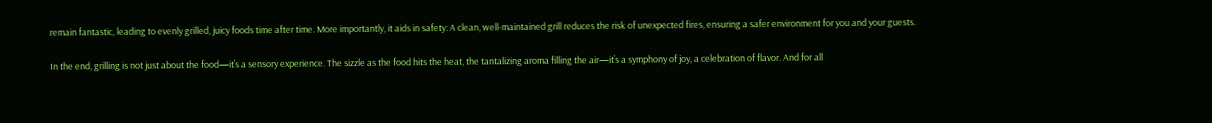remain fantastic, leading to evenly grilled, juicy foods time after time. More importantly, it aids in safety: A clean, well-maintained grill reduces the risk of unexpected fires, ensuring a safer environment for you and your guests.

In the end, grilling is not just about the food—it’s a sensory experience. The sizzle as the food hits the heat, the tantalizing aroma filling the air—it’s a symphony of joy, a celebration of flavor. And for all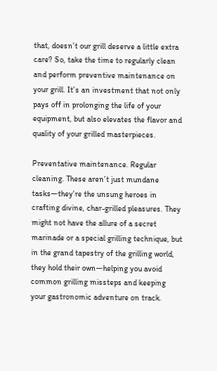that, doesn’t our grill deserve a little extra care? So, take the time to regularly clean and perform preventive maintenance on your grill. It’s an investment that not only pays off in prolonging the life of your equipment, but also elevates the flavor and quality of your grilled masterpieces.

Preventative maintenance. Regular cleaning. These aren’t just mundane tasks—they’re the unsung heroes in crafting divine, char-grilled pleasures. They might not have the allure of a secret marinade or a special grilling technique, but in the grand tapestry of the grilling world, they hold their own—helping you avoid common grilling missteps and keeping your gastronomic adventure on track.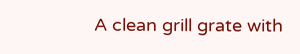A clean grill grate with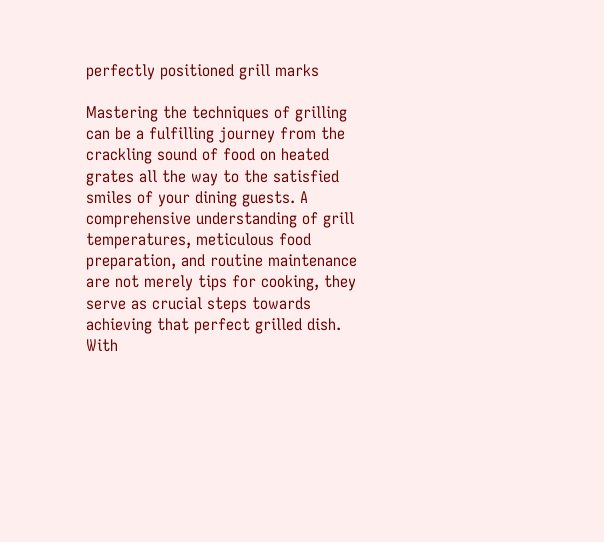perfectly positioned grill marks

Mastering the techniques of grilling can be a fulfilling journey from the crackling sound of food on heated grates all the way to the satisfied smiles of your dining guests. A comprehensive understanding of grill temperatures, meticulous food preparation, and routine maintenance are not merely tips for cooking, they serve as crucial steps towards achieving that perfect grilled dish. With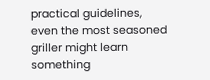practical guidelines, even the most seasoned griller might learn something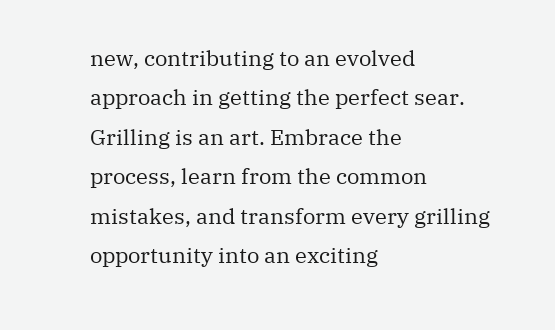new, contributing to an evolved approach in getting the perfect sear. Grilling is an art. Embrace the process, learn from the common mistakes, and transform every grilling opportunity into an exciting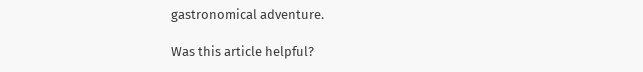gastronomical adventure.

Was this article helpful?